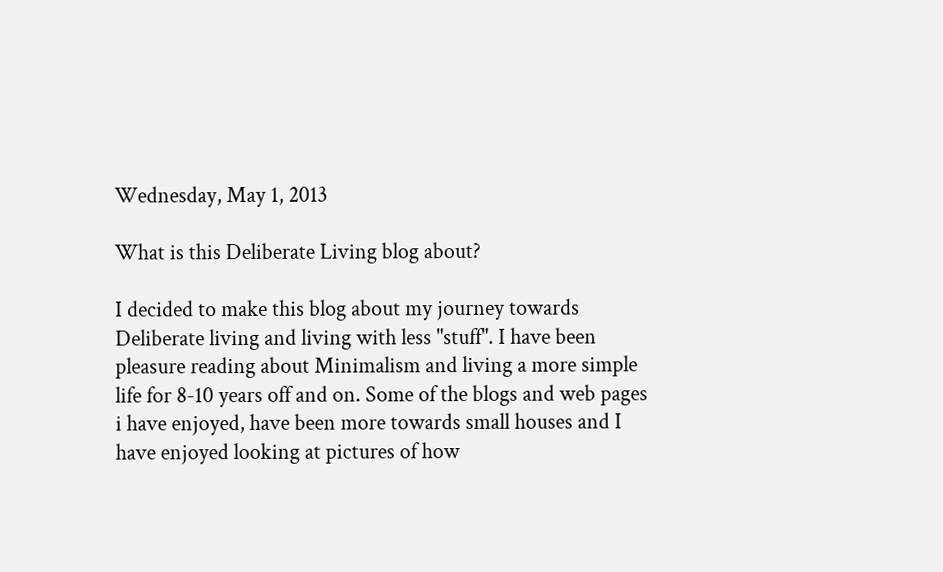Wednesday, May 1, 2013

What is this Deliberate Living blog about?

I decided to make this blog about my journey towards Deliberate living and living with less "stuff". I have been pleasure reading about Minimalism and living a more simple life for 8-10 years off and on. Some of the blogs and web pages i have enjoyed, have been more towards small houses and I have enjoyed looking at pictures of how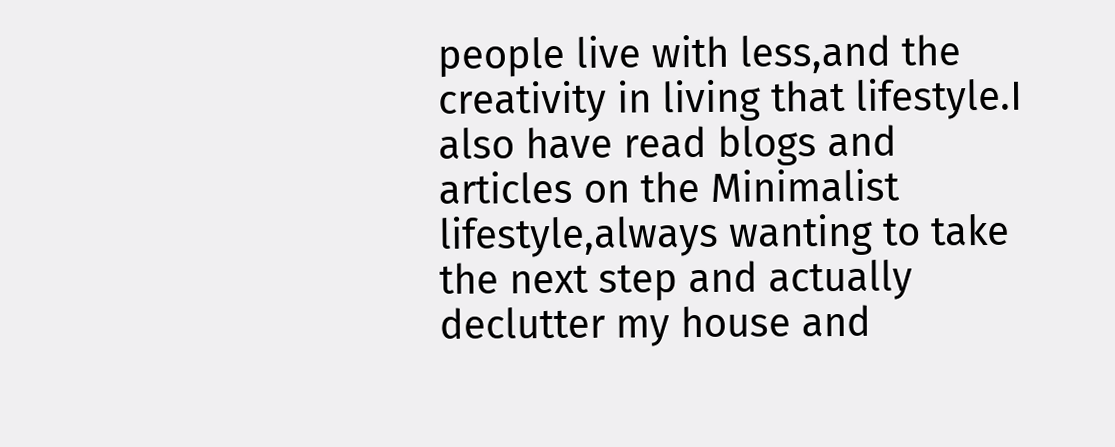people live with less,and the creativity in living that lifestyle.I also have read blogs and articles on the Minimalist lifestyle,always wanting to take the next step and actually declutter my house and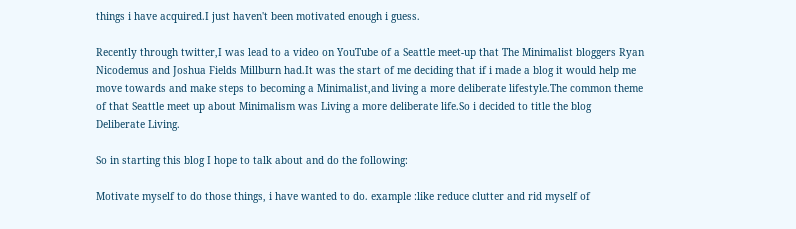things i have acquired.I just haven't been motivated enough i guess.

Recently through twitter,I was lead to a video on YouTube of a Seattle meet-up that The Minimalist bloggers Ryan Nicodemus and Joshua Fields Millburn had.It was the start of me deciding that if i made a blog it would help me move towards and make steps to becoming a Minimalist,and living a more deliberate lifestyle.The common theme of that Seattle meet up about Minimalism was Living a more deliberate life.So i decided to title the blog  Deliberate Living.

So in starting this blog I hope to talk about and do the following:

Motivate myself to do those things, i have wanted to do. example :like reduce clutter and rid myself of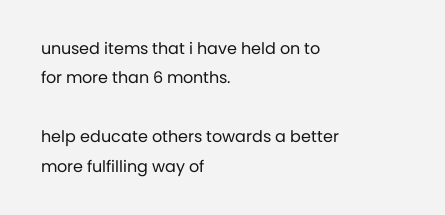unused items that i have held on to for more than 6 months.

help educate others towards a better more fulfilling way of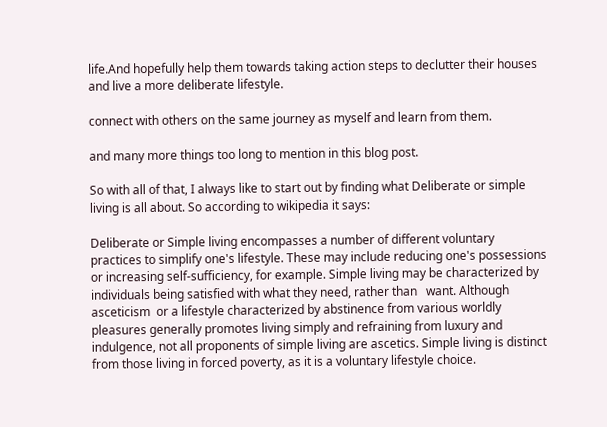life.And hopefully help them towards taking action steps to declutter their houses and live a more deliberate lifestyle.

connect with others on the same journey as myself and learn from them.

and many more things too long to mention in this blog post.

So with all of that, I always like to start out by finding what Deliberate or simple living is all about. So according to wikipedia it says:

Deliberate or Simple living encompasses a number of different voluntary practices to simplify one's lifestyle. These may include reducing one's possessions or increasing self-sufficiency, for example. Simple living may be characterized by individuals being satisfied with what they need, rather than   want. Although asceticism  or a lifestyle characterized by abstinence from various worldly pleasures generally promotes living simply and refraining from luxury and indulgence, not all proponents of simple living are ascetics. Simple living is distinct from those living in forced poverty, as it is a voluntary lifestyle choice.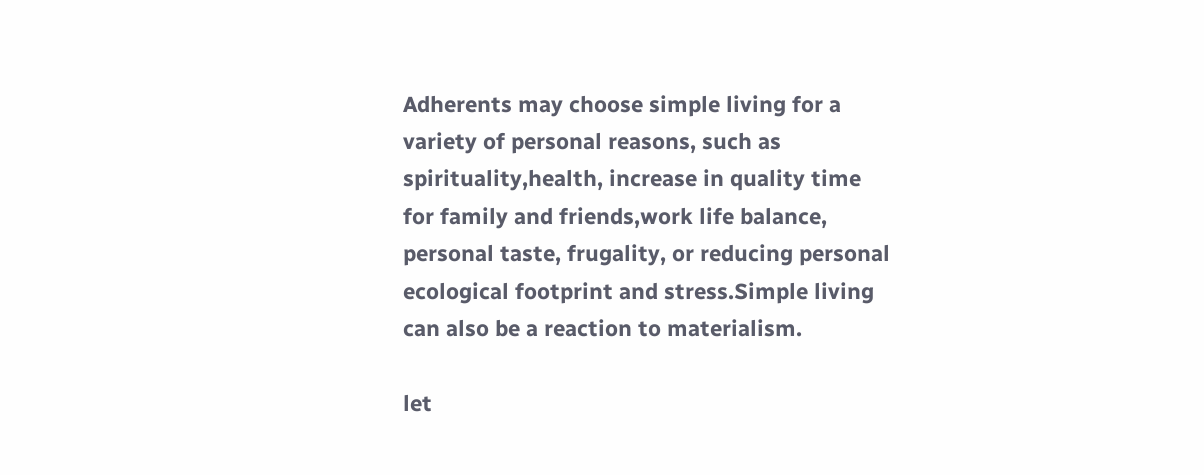Adherents may choose simple living for a variety of personal reasons, such as spirituality,health, increase in quality time for family and friends,work life balance, personal taste, frugality, or reducing personal ecological footprint and stress.Simple living can also be a reaction to materialism.

let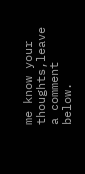me know your thoughts,leave a comment below.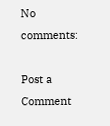No comments:

Post a Comment